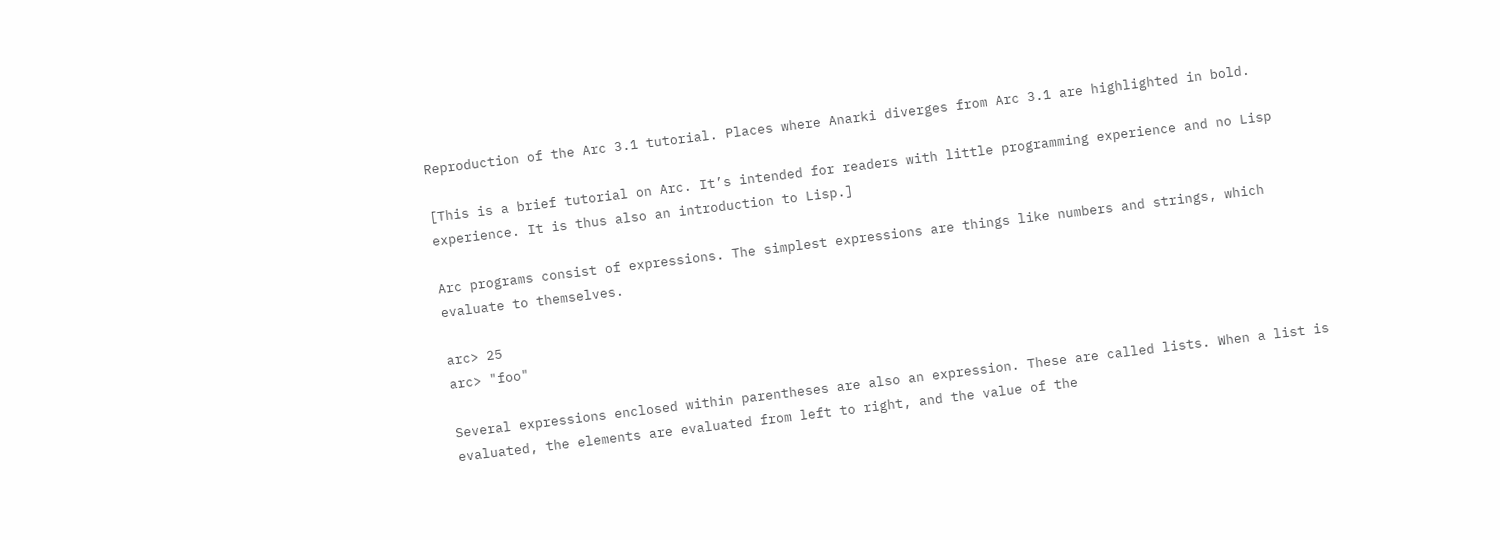Reproduction of the Arc 3.1 tutorial. Places where Anarki diverges from Arc 3.1 are highlighted in bold.

[This is a brief tutorial on Arc. It’s intended for readers with little programming experience and no Lisp experience. It is thus also an introduction to Lisp.]

Arc programs consist of expressions. The simplest expressions are things like numbers and strings, which evaluate to themselves.

arc> 25
arc> "foo"

Several expressions enclosed within parentheses are also an expression. These are called lists. When a list is evaluated, the elements are evaluated from left to right, and the value of the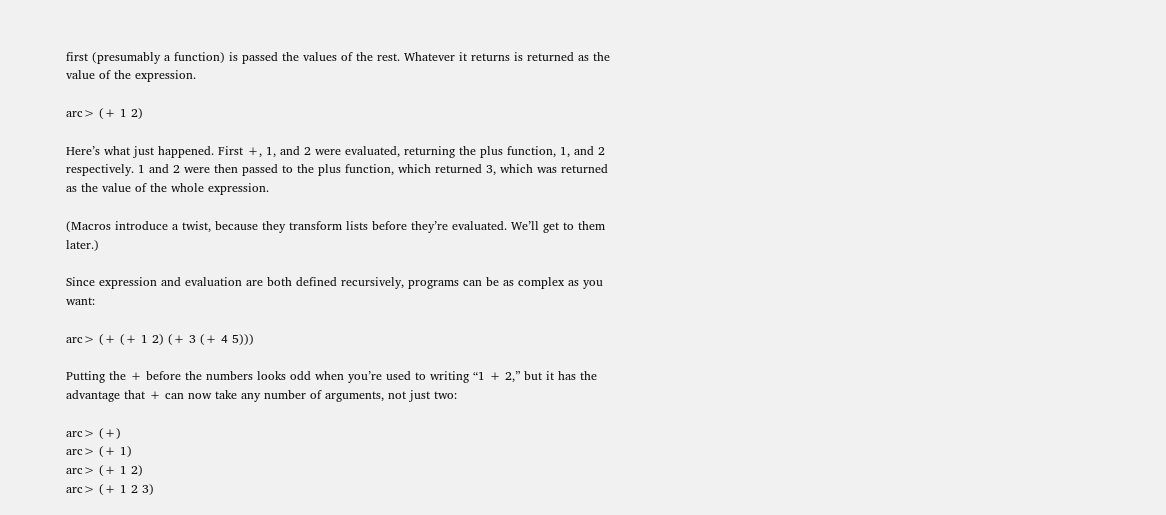first (presumably a function) is passed the values of the rest. Whatever it returns is returned as the value of the expression.

arc> (+ 1 2)

Here’s what just happened. First +, 1, and 2 were evaluated, returning the plus function, 1, and 2 respectively. 1 and 2 were then passed to the plus function, which returned 3, which was returned as the value of the whole expression.

(Macros introduce a twist, because they transform lists before they’re evaluated. We’ll get to them later.)

Since expression and evaluation are both defined recursively, programs can be as complex as you want:

arc> (+ (+ 1 2) (+ 3 (+ 4 5)))

Putting the + before the numbers looks odd when you’re used to writing “1 + 2,” but it has the advantage that + can now take any number of arguments, not just two:

arc> (+)
arc> (+ 1)
arc> (+ 1 2)
arc> (+ 1 2 3)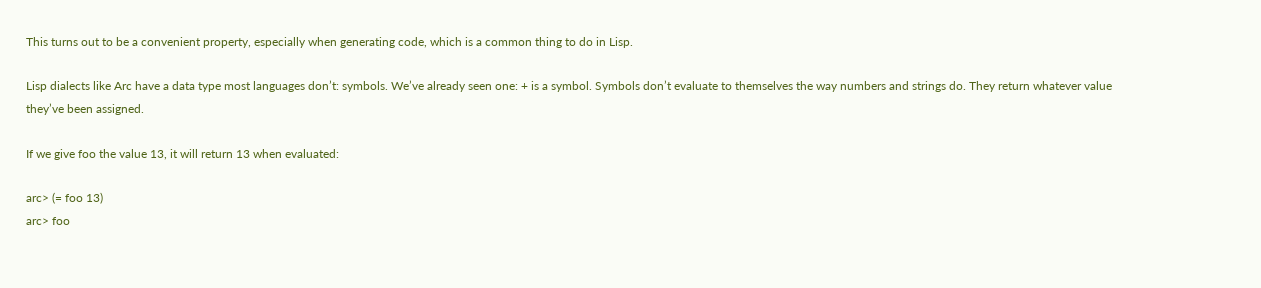This turns out to be a convenient property, especially when generating code, which is a common thing to do in Lisp.

Lisp dialects like Arc have a data type most languages don’t: symbols. We’ve already seen one: + is a symbol. Symbols don’t evaluate to themselves the way numbers and strings do. They return whatever value they’ve been assigned.

If we give foo the value 13, it will return 13 when evaluated:

arc> (= foo 13)
arc> foo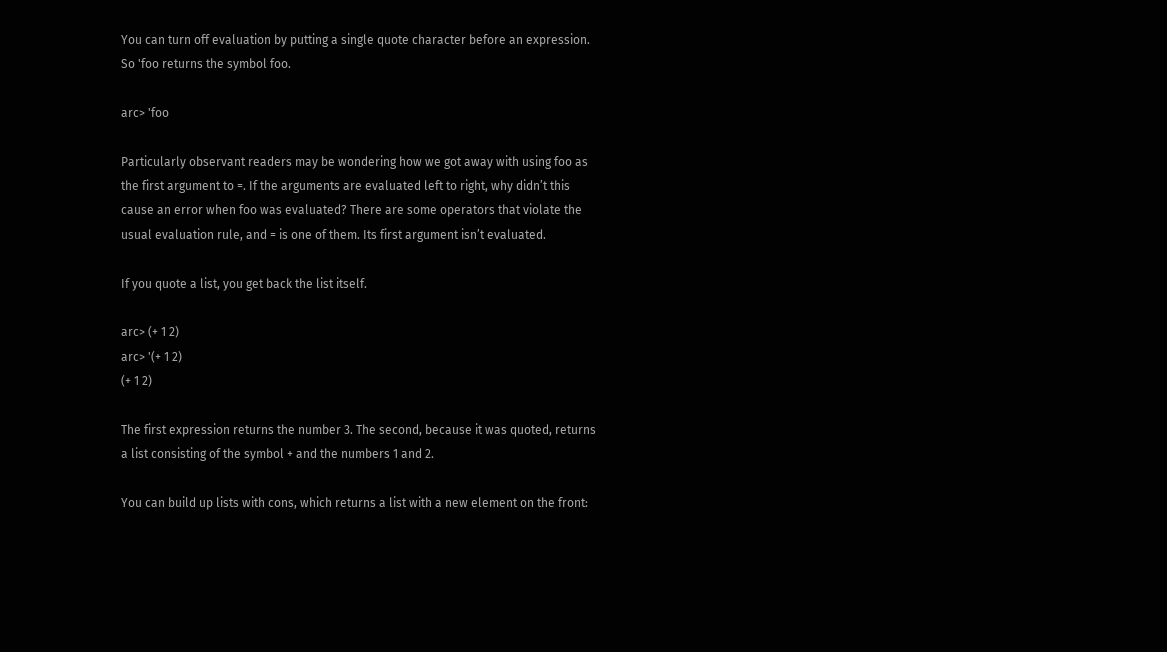You can turn off evaluation by putting a single quote character before an expression. So 'foo returns the symbol foo.

arc> 'foo

Particularly observant readers may be wondering how we got away with using foo as the first argument to =. If the arguments are evaluated left to right, why didn’t this cause an error when foo was evaluated? There are some operators that violate the usual evaluation rule, and = is one of them. Its first argument isn’t evaluated.

If you quote a list, you get back the list itself.

arc> (+ 1 2)
arc> '(+ 1 2)
(+ 1 2)

The first expression returns the number 3. The second, because it was quoted, returns a list consisting of the symbol + and the numbers 1 and 2.

You can build up lists with cons, which returns a list with a new element on the front: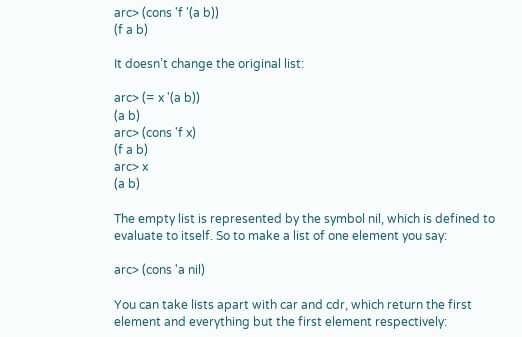arc> (cons 'f '(a b))
(f a b)

It doesn’t change the original list:

arc> (= x '(a b))
(a b)
arc> (cons 'f x)
(f a b)
arc> x
(a b)

The empty list is represented by the symbol nil, which is defined to evaluate to itself. So to make a list of one element you say:

arc> (cons 'a nil)

You can take lists apart with car and cdr, which return the first element and everything but the first element respectively: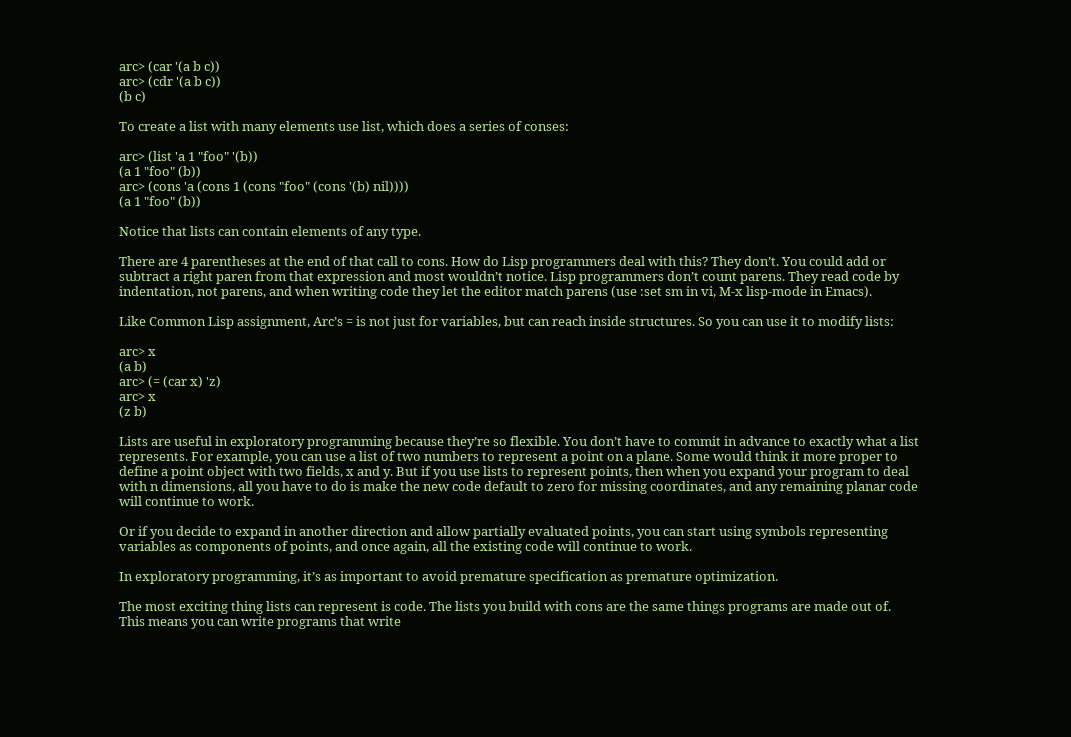arc> (car '(a b c))
arc> (cdr '(a b c))
(b c)

To create a list with many elements use list, which does a series of conses:

arc> (list 'a 1 "foo" '(b))
(a 1 "foo" (b))
arc> (cons 'a (cons 1 (cons "foo" (cons '(b) nil))))
(a 1 "foo" (b))

Notice that lists can contain elements of any type.

There are 4 parentheses at the end of that call to cons. How do Lisp programmers deal with this? They don’t. You could add or subtract a right paren from that expression and most wouldn’t notice. Lisp programmers don’t count parens. They read code by indentation, not parens, and when writing code they let the editor match parens (use :set sm in vi, M-x lisp-mode in Emacs).

Like Common Lisp assignment, Arc’s = is not just for variables, but can reach inside structures. So you can use it to modify lists:

arc> x
(a b)
arc> (= (car x) 'z)
arc> x
(z b)

Lists are useful in exploratory programming because they’re so flexible. You don’t have to commit in advance to exactly what a list represents. For example, you can use a list of two numbers to represent a point on a plane. Some would think it more proper to define a point object with two fields, x and y. But if you use lists to represent points, then when you expand your program to deal with n dimensions, all you have to do is make the new code default to zero for missing coordinates, and any remaining planar code will continue to work.

Or if you decide to expand in another direction and allow partially evaluated points, you can start using symbols representing variables as components of points, and once again, all the existing code will continue to work.

In exploratory programming, it’s as important to avoid premature specification as premature optimization.

The most exciting thing lists can represent is code. The lists you build with cons are the same things programs are made out of. This means you can write programs that write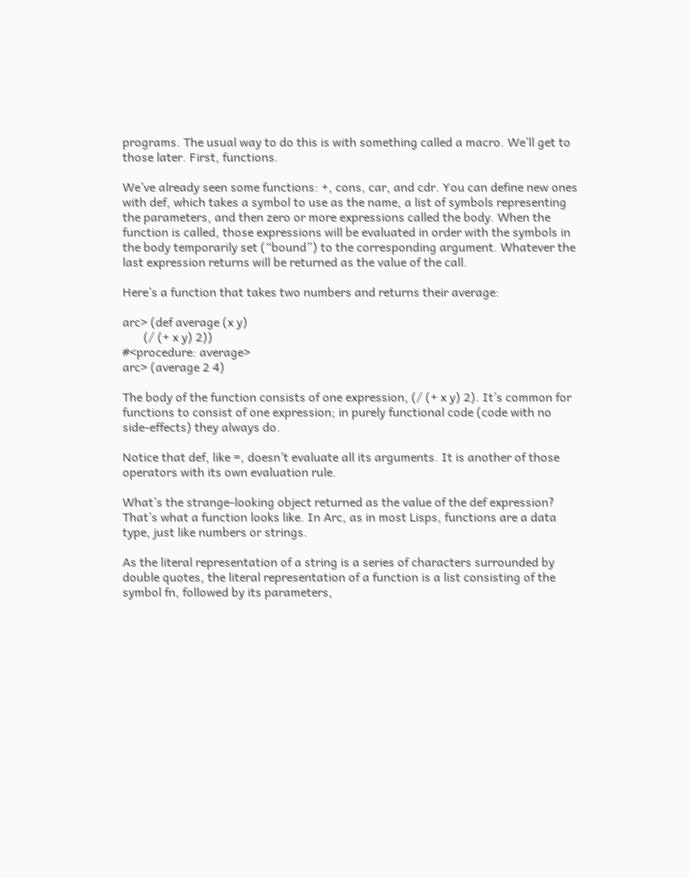programs. The usual way to do this is with something called a macro. We’ll get to those later. First, functions.

We’ve already seen some functions: +, cons, car, and cdr. You can define new ones with def, which takes a symbol to use as the name, a list of symbols representing the parameters, and then zero or more expressions called the body. When the function is called, those expressions will be evaluated in order with the symbols in the body temporarily set (“bound”) to the corresponding argument. Whatever the last expression returns will be returned as the value of the call.

Here’s a function that takes two numbers and returns their average:

arc> (def average (x y)
       (/ (+ x y) 2))
#<procedure: average>
arc> (average 2 4)

The body of the function consists of one expression, (/ (+ x y) 2). It’s common for functions to consist of one expression; in purely functional code (code with no side-effects) they always do.

Notice that def, like =, doesn’t evaluate all its arguments. It is another of those operators with its own evaluation rule.

What’s the strange-looking object returned as the value of the def expression? That’s what a function looks like. In Arc, as in most Lisps, functions are a data type, just like numbers or strings.

As the literal representation of a string is a series of characters surrounded by double quotes, the literal representation of a function is a list consisting of the symbol fn, followed by its parameters,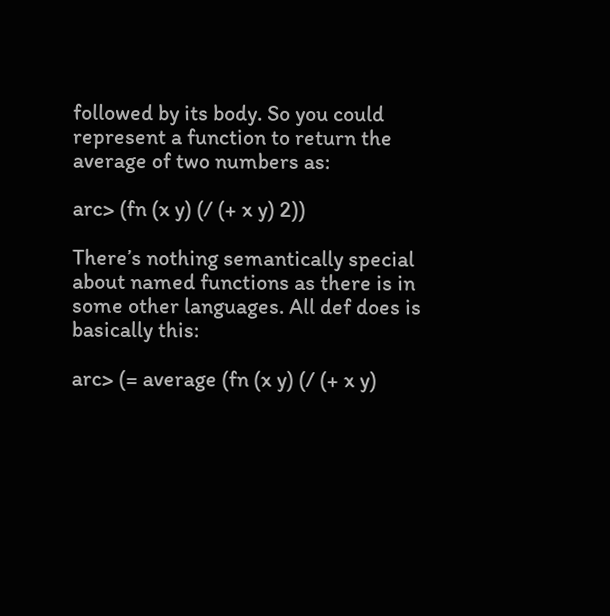followed by its body. So you could represent a function to return the average of two numbers as:

arc> (fn (x y) (/ (+ x y) 2))

There’s nothing semantically special about named functions as there is in some other languages. All def does is basically this:

arc> (= average (fn (x y) (/ (+ x y)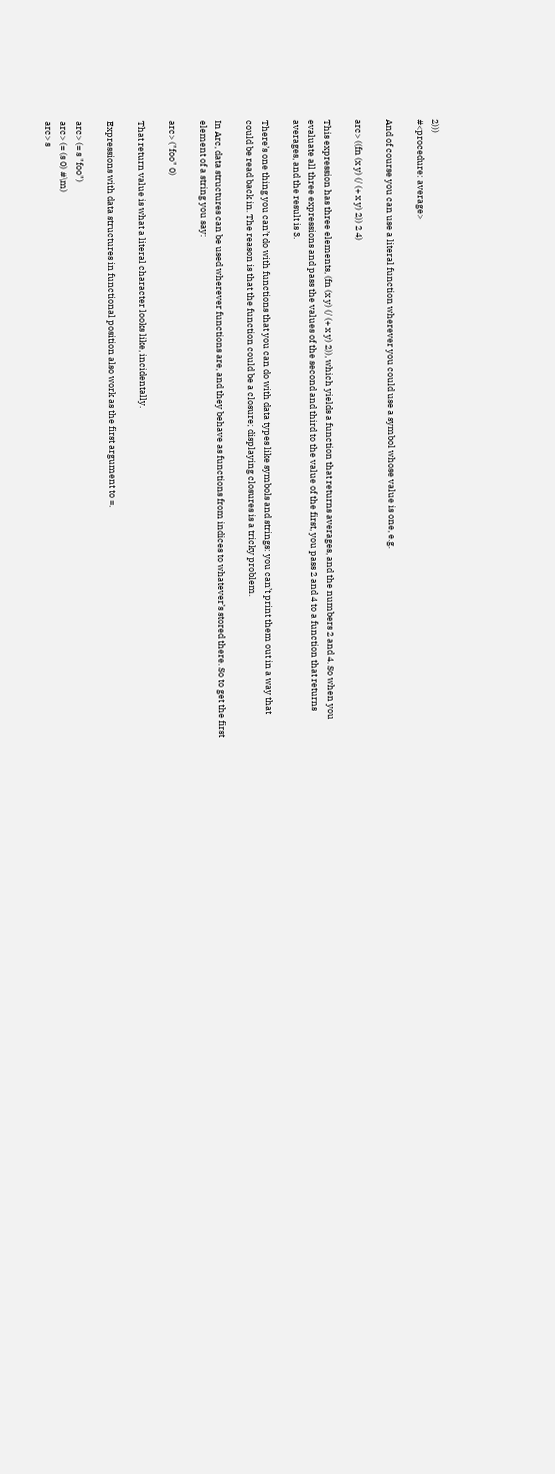2)))
#<procedure: average>

And of course you can use a literal function wherever you could use a symbol whose value is one, e.g.

arc> ((fn (x y) (/ (+ x y) 2)) 2 4)

This expression has three elements, (fn (x y) (/ (+ x y) 2)), which yields a function that returns averages, and the numbers 2 and 4. So when you evaluate all three expressions and pass the values of the second and third to the value of the first, you pass 2 and 4 to a function that returns averages, and the result is 3.

There’s one thing you can’t do with functions that you can do with data types like symbols and strings: you can’t print them out in a way that could be read back in. The reason is that the function could be a closure; displaying closures is a tricky problem.

In Arc, data structures can be used wherever functions are, and they behave as functions from indices to whatever’s stored there. So to get the first element of a string you say:

arc> ("foo" 0)

That return value is what a literal character looks like, incidentally.

Expressions with data structures in functional position also work as the first argument to =.

arc> (= s "foo")
arc> (= (s 0) #\m)
arc> s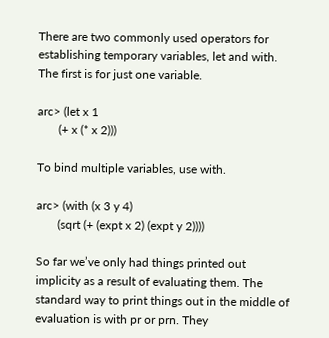There are two commonly used operators for establishing temporary variables, let and with. The first is for just one variable.

arc> (let x 1
       (+ x (* x 2)))

To bind multiple variables, use with.

arc> (with (x 3 y 4)
       (sqrt (+ (expt x 2) (expt y 2))))

So far we’ve only had things printed out implicity as a result of evaluating them. The standard way to print things out in the middle of evaluation is with pr or prn. They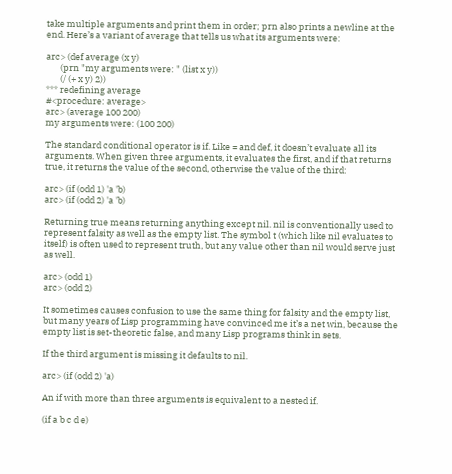take multiple arguments and print them in order; prn also prints a newline at the end. Here’s a variant of average that tells us what its arguments were:

arc> (def average (x y)
       (prn "my arguments were: " (list x y))
       (/ (+ x y) 2))
*** redefining average
#<procedure: average>
arc> (average 100 200)
my arguments were: (100 200)

The standard conditional operator is if. Like = and def, it doesn’t evaluate all its arguments. When given three arguments, it evaluates the first, and if that returns true, it returns the value of the second, otherwise the value of the third:

arc> (if (odd 1) 'a 'b)
arc> (if (odd 2) 'a 'b)

Returning true means returning anything except nil. nil is conventionally used to represent falsity as well as the empty list. The symbol t (which like nil evaluates to itself) is often used to represent truth, but any value other than nil would serve just as well.

arc> (odd 1)
arc> (odd 2)

It sometimes causes confusion to use the same thing for falsity and the empty list, but many years of Lisp programming have convinced me it’s a net win, because the empty list is set-theoretic false, and many Lisp programs think in sets.

If the third argument is missing it defaults to nil.

arc> (if (odd 2) 'a)

An if with more than three arguments is equivalent to a nested if.

(if a b c d e)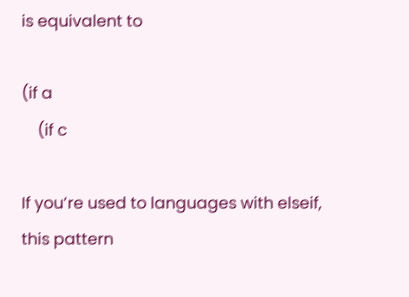is equivalent to

(if a
    (if c

If you’re used to languages with elseif, this pattern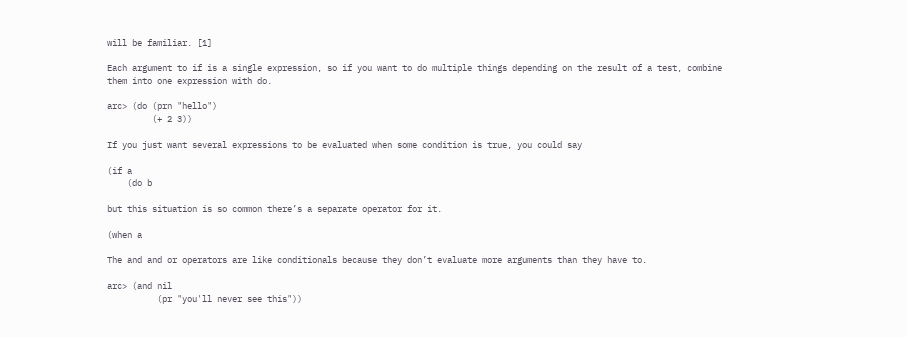will be familiar. [1]

Each argument to if is a single expression, so if you want to do multiple things depending on the result of a test, combine them into one expression with do.

arc> (do (prn "hello")
         (+ 2 3))

If you just want several expressions to be evaluated when some condition is true, you could say

(if a
    (do b

but this situation is so common there’s a separate operator for it.

(when a

The and and or operators are like conditionals because they don’t evaluate more arguments than they have to.

arc> (and nil
          (pr "you'll never see this"))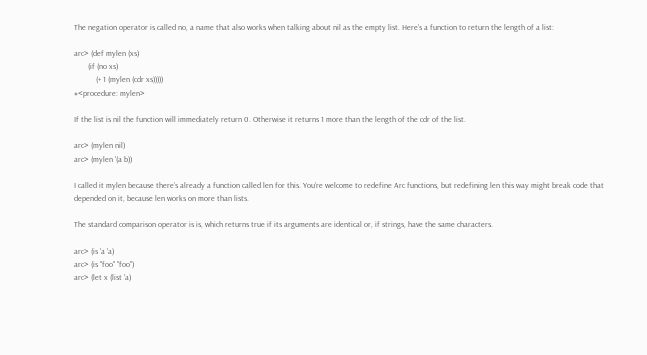The negation operator is called no, a name that also works when talking about nil as the empty list. Here’s a function to return the length of a list:

arc> (def mylen (xs)
       (if (no xs)
           (+ 1 (mylen (cdr xs)))))
#<procedure: mylen>

If the list is nil the function will immediately return 0. Otherwise it returns 1 more than the length of the cdr of the list.

arc> (mylen nil)
arc> (mylen '(a b))

I called it mylen because there’s already a function called len for this. You’re welcome to redefine Arc functions, but redefining len this way might break code that depended on it, because len works on more than lists.

The standard comparison operator is is, which returns true if its arguments are identical or, if strings, have the same characters.

arc> (is 'a 'a)
arc> (is "foo" "foo")
arc> (let x (list 'a)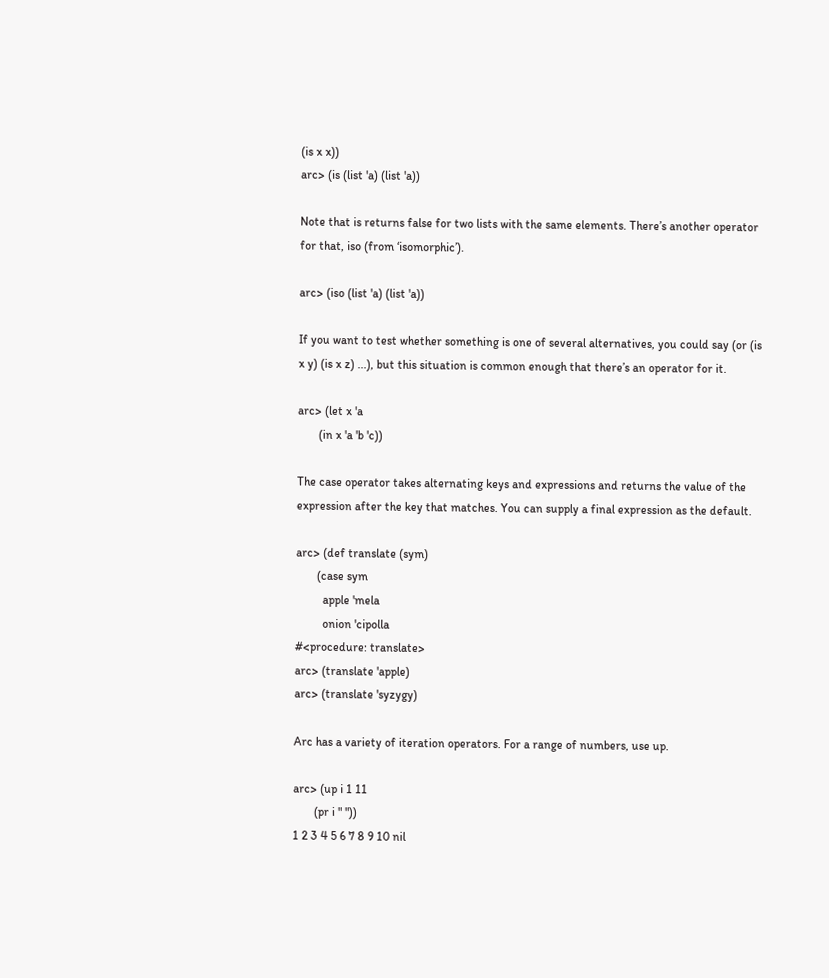(is x x))
arc> (is (list 'a) (list 'a))

Note that is returns false for two lists with the same elements. There’s another operator for that, iso (from ‘isomorphic’).

arc> (iso (list 'a) (list 'a))

If you want to test whether something is one of several alternatives, you could say (or (is x y) (is x z) ...), but this situation is common enough that there’s an operator for it.

arc> (let x 'a
       (in x 'a 'b 'c))

The case operator takes alternating keys and expressions and returns the value of the expression after the key that matches. You can supply a final expression as the default.

arc> (def translate (sym)
       (case sym
         apple 'mela
         onion 'cipolla
#<procedure: translate>
arc> (translate 'apple)
arc> (translate 'syzygy)

Arc has a variety of iteration operators. For a range of numbers, use up.

arc> (up i 1 11
       (pr i " "))
1 2 3 4 5 6 7 8 9 10 nil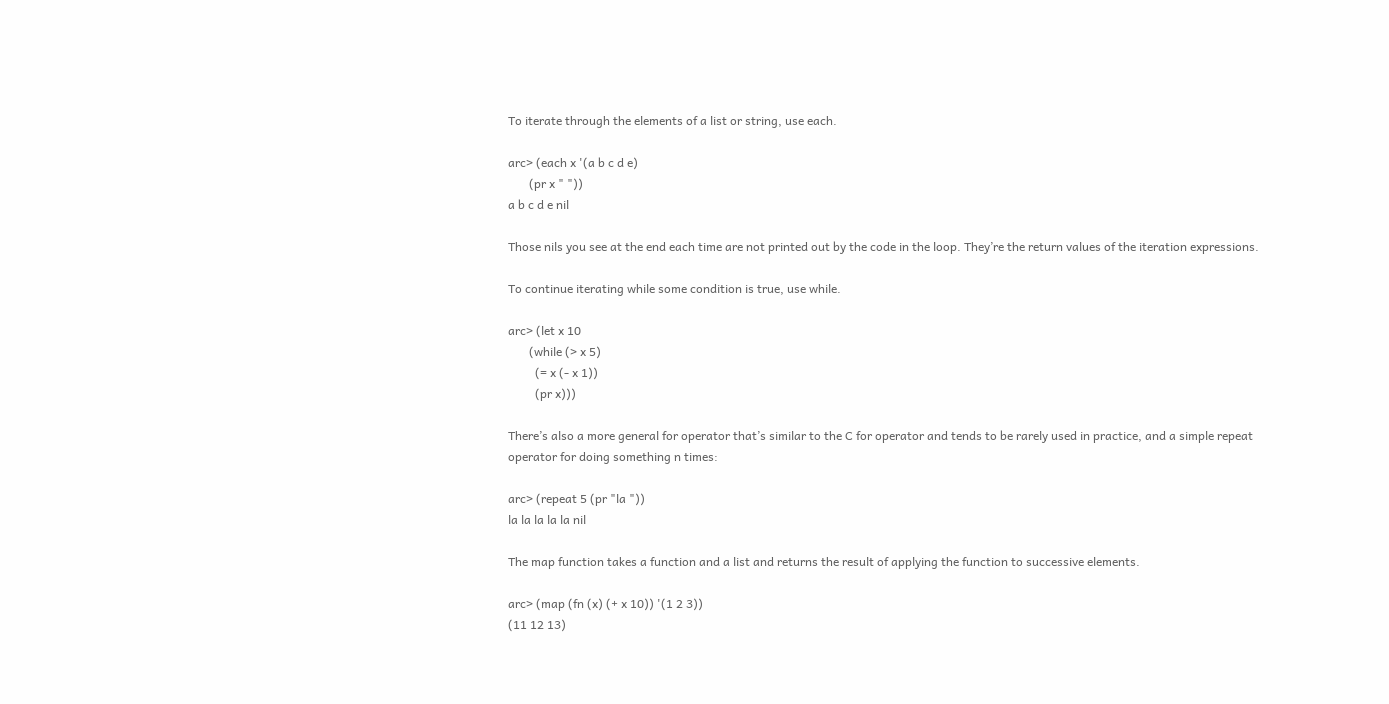To iterate through the elements of a list or string, use each.

arc> (each x '(a b c d e)
       (pr x " "))
a b c d e nil

Those nils you see at the end each time are not printed out by the code in the loop. They’re the return values of the iteration expressions.

To continue iterating while some condition is true, use while.

arc> (let x 10
       (while (> x 5)
         (= x (- x 1))
         (pr x)))

There’s also a more general for operator that’s similar to the C for operator and tends to be rarely used in practice, and a simple repeat operator for doing something n times:

arc> (repeat 5 (pr "la "))
la la la la la nil

The map function takes a function and a list and returns the result of applying the function to successive elements.

arc> (map (fn (x) (+ x 10)) '(1 2 3))
(11 12 13)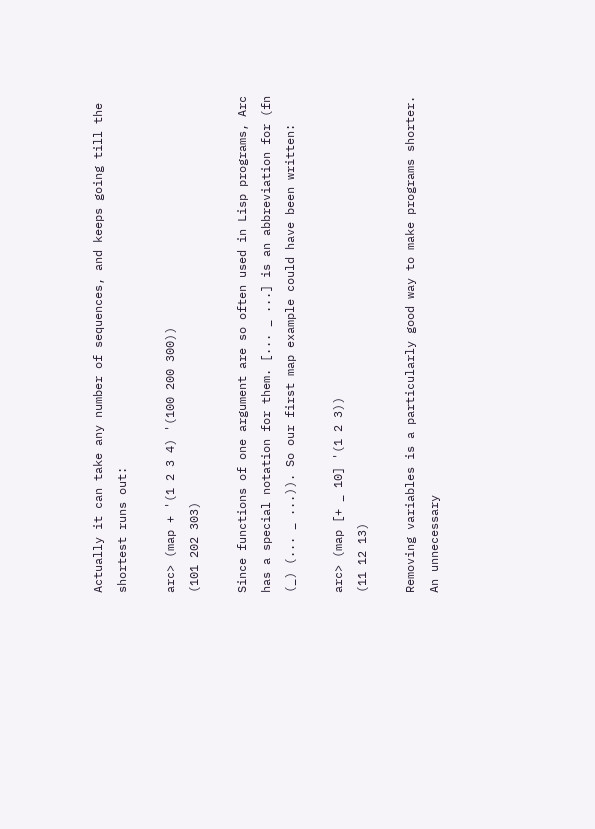Actually it can take any number of sequences, and keeps going till the shortest runs out:

arc> (map + '(1 2 3 4) '(100 200 300))
(101 202 303)

Since functions of one argument are so often used in Lisp programs, Arc has a special notation for them. [... _ ...] is an abbreviation for (fn (_) (... _ ...)). So our first map example could have been written:

arc> (map [+ _ 10] '(1 2 3))
(11 12 13)

Removing variables is a particularly good way to make programs shorter. An unnecessary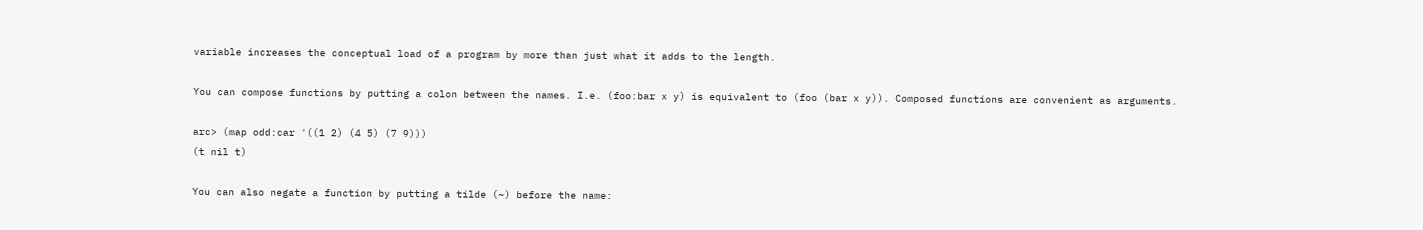variable increases the conceptual load of a program by more than just what it adds to the length.

You can compose functions by putting a colon between the names. I.e. (foo:bar x y) is equivalent to (foo (bar x y)). Composed functions are convenient as arguments.

arc> (map odd:car '((1 2) (4 5) (7 9)))
(t nil t)

You can also negate a function by putting a tilde (~) before the name: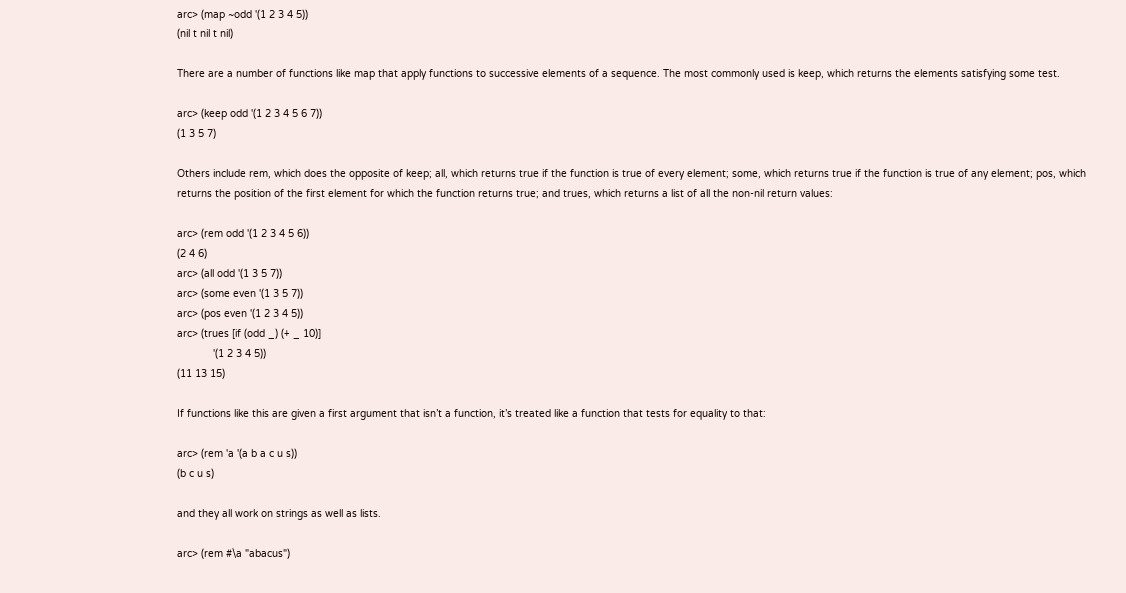arc> (map ~odd '(1 2 3 4 5))
(nil t nil t nil)

There are a number of functions like map that apply functions to successive elements of a sequence. The most commonly used is keep, which returns the elements satisfying some test.

arc> (keep odd '(1 2 3 4 5 6 7))
(1 3 5 7)

Others include rem, which does the opposite of keep; all, which returns true if the function is true of every element; some, which returns true if the function is true of any element; pos, which returns the position of the first element for which the function returns true; and trues, which returns a list of all the non-nil return values:

arc> (rem odd '(1 2 3 4 5 6))
(2 4 6)
arc> (all odd '(1 3 5 7))
arc> (some even '(1 3 5 7))
arc> (pos even '(1 2 3 4 5))
arc> (trues [if (odd _) (+ _ 10)]
            '(1 2 3 4 5))
(11 13 15)

If functions like this are given a first argument that isn’t a function, it’s treated like a function that tests for equality to that:

arc> (rem 'a '(a b a c u s))
(b c u s)

and they all work on strings as well as lists.

arc> (rem #\a "abacus")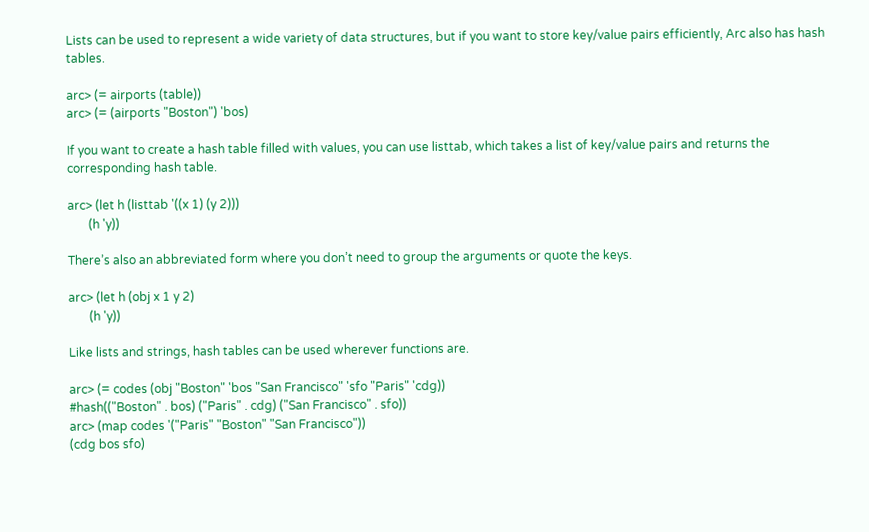Lists can be used to represent a wide variety of data structures, but if you want to store key/value pairs efficiently, Arc also has hash tables.

arc> (= airports (table))
arc> (= (airports "Boston") 'bos)

If you want to create a hash table filled with values, you can use listtab, which takes a list of key/value pairs and returns the corresponding hash table.

arc> (let h (listtab '((x 1) (y 2)))
       (h 'y))

There’s also an abbreviated form where you don’t need to group the arguments or quote the keys.

arc> (let h (obj x 1 y 2)
       (h 'y))

Like lists and strings, hash tables can be used wherever functions are.

arc> (= codes (obj "Boston" 'bos "San Francisco" 'sfo "Paris" 'cdg))
#hash(("Boston" . bos) ("Paris" . cdg) ("San Francisco" . sfo))
arc> (map codes '("Paris" "Boston" "San Francisco"))
(cdg bos sfo)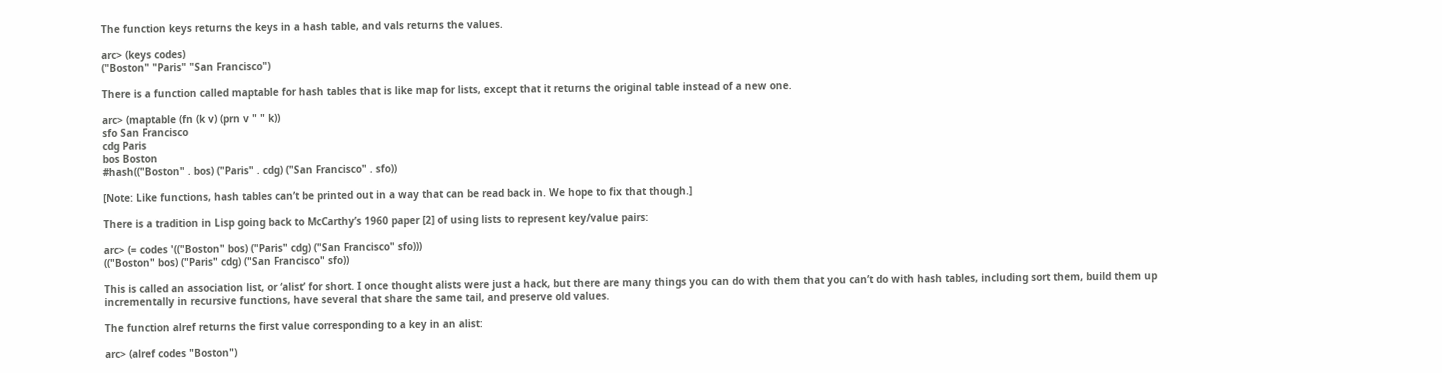The function keys returns the keys in a hash table, and vals returns the values.

arc> (keys codes)
("Boston" "Paris" "San Francisco")

There is a function called maptable for hash tables that is like map for lists, except that it returns the original table instead of a new one.

arc> (maptable (fn (k v) (prn v " " k))
sfo San Francisco
cdg Paris
bos Boston
#hash(("Boston" . bos) ("Paris" . cdg) ("San Francisco" . sfo))

[Note: Like functions, hash tables can’t be printed out in a way that can be read back in. We hope to fix that though.]

There is a tradition in Lisp going back to McCarthy’s 1960 paper [2] of using lists to represent key/value pairs:

arc> (= codes '(("Boston" bos) ("Paris" cdg) ("San Francisco" sfo)))
(("Boston" bos) ("Paris" cdg) ("San Francisco" sfo))

This is called an association list, or ‘alist’ for short. I once thought alists were just a hack, but there are many things you can do with them that you can’t do with hash tables, including sort them, build them up incrementally in recursive functions, have several that share the same tail, and preserve old values.

The function alref returns the first value corresponding to a key in an alist:

arc> (alref codes "Boston")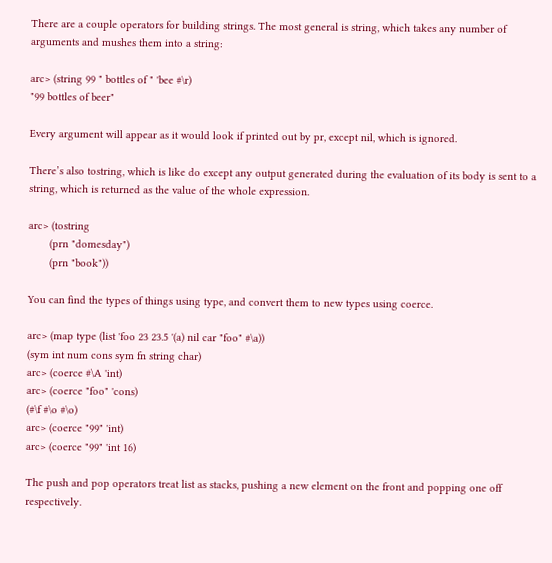There are a couple operators for building strings. The most general is string, which takes any number of arguments and mushes them into a string:

arc> (string 99 " bottles of " 'bee #\r)
"99 bottles of beer"

Every argument will appear as it would look if printed out by pr, except nil, which is ignored.

There’s also tostring, which is like do except any output generated during the evaluation of its body is sent to a string, which is returned as the value of the whole expression.

arc> (tostring
       (prn "domesday")
       (prn "book"))

You can find the types of things using type, and convert them to new types using coerce.

arc> (map type (list 'foo 23 23.5 '(a) nil car "foo" #\a))
(sym int num cons sym fn string char)
arc> (coerce #\A 'int)
arc> (coerce "foo" 'cons)
(#\f #\o #\o)
arc> (coerce "99" 'int)
arc> (coerce "99" 'int 16)

The push and pop operators treat list as stacks, pushing a new element on the front and popping one off respectively.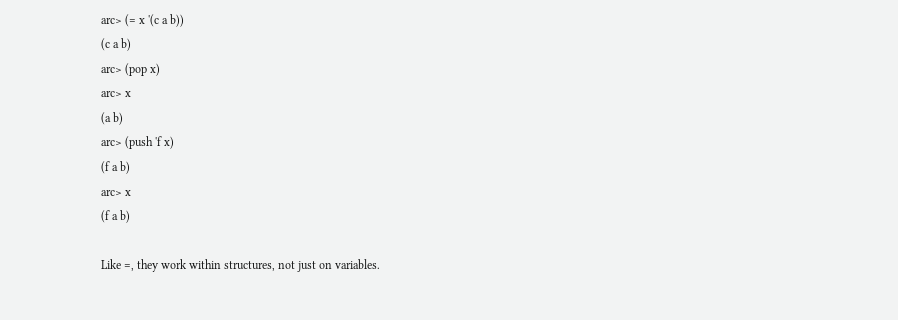arc> (= x '(c a b))
(c a b)
arc> (pop x)
arc> x
(a b)
arc> (push 'f x)
(f a b)
arc> x
(f a b)

Like =, they work within structures, not just on variables.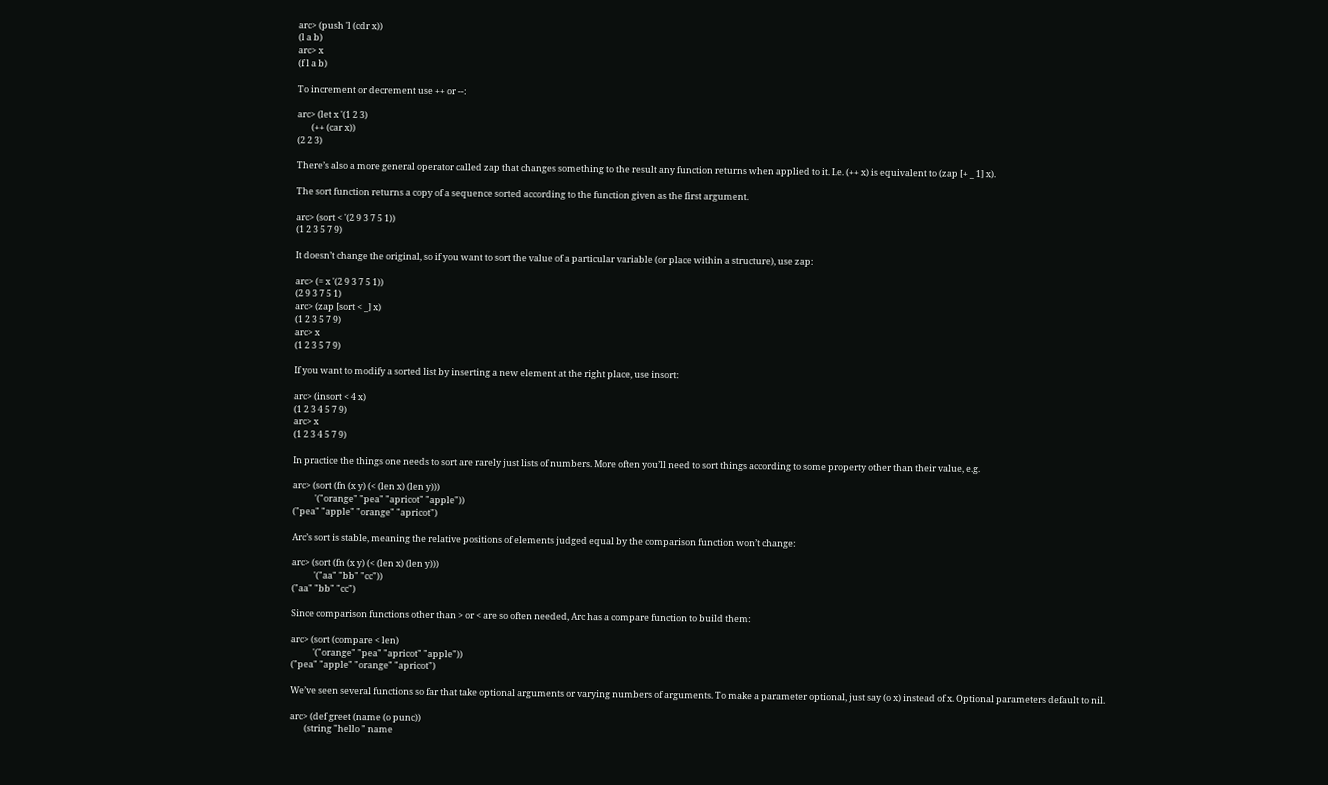arc> (push 'l (cdr x))
(l a b)
arc> x
(f l a b)

To increment or decrement use ++ or --:

arc> (let x '(1 2 3)
       (++ (car x))
(2 2 3)

There’s also a more general operator called zap that changes something to the result any function returns when applied to it. I.e. (++ x) is equivalent to (zap [+ _ 1] x).

The sort function returns a copy of a sequence sorted according to the function given as the first argument.

arc> (sort < '(2 9 3 7 5 1))
(1 2 3 5 7 9)

It doesn’t change the original, so if you want to sort the value of a particular variable (or place within a structure), use zap:

arc> (= x '(2 9 3 7 5 1))
(2 9 3 7 5 1)
arc> (zap [sort < _] x)
(1 2 3 5 7 9)
arc> x
(1 2 3 5 7 9)

If you want to modify a sorted list by inserting a new element at the right place, use insort:

arc> (insort < 4 x)
(1 2 3 4 5 7 9)
arc> x
(1 2 3 4 5 7 9)

In practice the things one needs to sort are rarely just lists of numbers. More often you’ll need to sort things according to some property other than their value, e.g.

arc> (sort (fn (x y) (< (len x) (len y)))
           '("orange" "pea" "apricot" "apple"))
("pea" "apple" "orange" "apricot")

Arc’s sort is stable, meaning the relative positions of elements judged equal by the comparison function won’t change:

arc> (sort (fn (x y) (< (len x) (len y)))
           '("aa" "bb" "cc"))
("aa" "bb" "cc")

Since comparison functions other than > or < are so often needed, Arc has a compare function to build them:

arc> (sort (compare < len)
           '("orange" "pea" "apricot" "apple"))
("pea" "apple" "orange" "apricot")

We’ve seen several functions so far that take optional arguments or varying numbers of arguments. To make a parameter optional, just say (o x) instead of x. Optional parameters default to nil.

arc> (def greet (name (o punc))
       (string "hello " name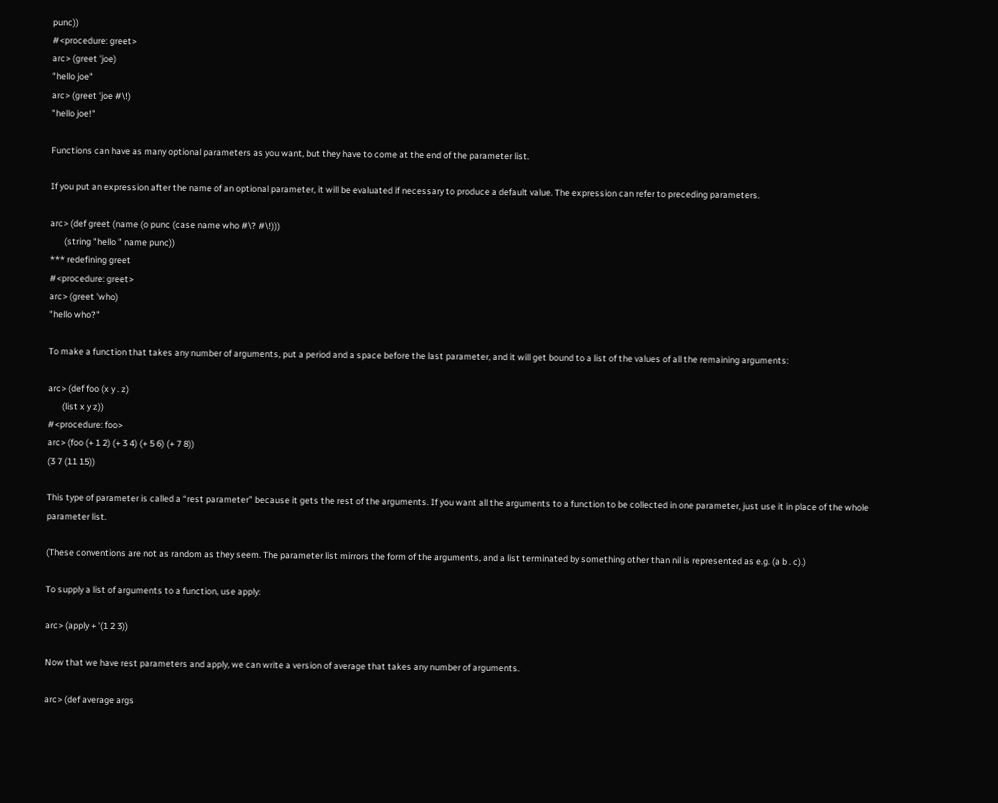punc))
#<procedure: greet>
arc> (greet 'joe)
"hello joe"
arc> (greet 'joe #\!)
"hello joe!"

Functions can have as many optional parameters as you want, but they have to come at the end of the parameter list.

If you put an expression after the name of an optional parameter, it will be evaluated if necessary to produce a default value. The expression can refer to preceding parameters.

arc> (def greet (name (o punc (case name who #\? #\!)))
       (string "hello " name punc))
*** redefining greet
#<procedure: greet>
arc> (greet 'who)
"hello who?"

To make a function that takes any number of arguments, put a period and a space before the last parameter, and it will get bound to a list of the values of all the remaining arguments:

arc> (def foo (x y . z)
       (list x y z))
#<procedure: foo>
arc> (foo (+ 1 2) (+ 3 4) (+ 5 6) (+ 7 8))
(3 7 (11 15))

This type of parameter is called a “rest parameter” because it gets the rest of the arguments. If you want all the arguments to a function to be collected in one parameter, just use it in place of the whole parameter list.

(These conventions are not as random as they seem. The parameter list mirrors the form of the arguments, and a list terminated by something other than nil is represented as e.g. (a b . c).)

To supply a list of arguments to a function, use apply:

arc> (apply + '(1 2 3))

Now that we have rest parameters and apply, we can write a version of average that takes any number of arguments.

arc> (def average args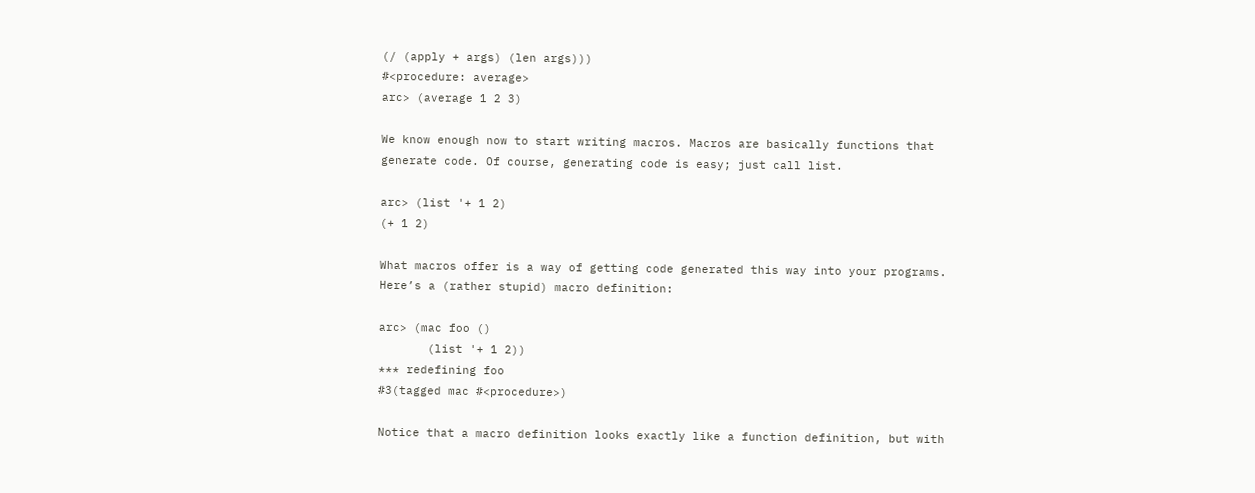(/ (apply + args) (len args)))
#<procedure: average>
arc> (average 1 2 3)

We know enough now to start writing macros. Macros are basically functions that generate code. Of course, generating code is easy; just call list.

arc> (list '+ 1 2)
(+ 1 2)

What macros offer is a way of getting code generated this way into your programs. Here’s a (rather stupid) macro definition:

arc> (mac foo ()
       (list '+ 1 2))
*** redefining foo
#3(tagged mac #<procedure>)

Notice that a macro definition looks exactly like a function definition, but with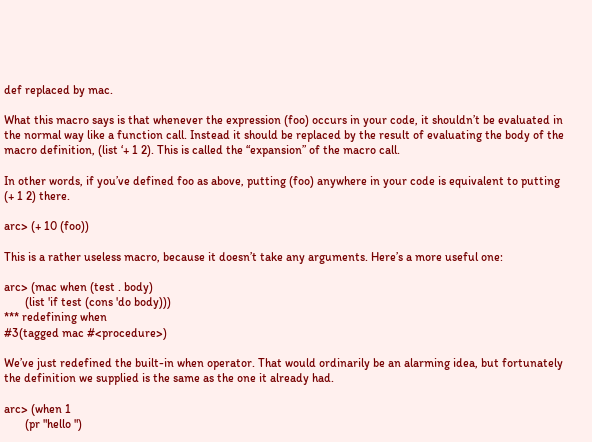def replaced by mac.

What this macro says is that whenever the expression (foo) occurs in your code, it shouldn’t be evaluated in the normal way like a function call. Instead it should be replaced by the result of evaluating the body of the macro definition, (list ‘+ 1 2). This is called the “expansion” of the macro call.

In other words, if you’ve defined foo as above, putting (foo) anywhere in your code is equivalent to putting (+ 1 2) there.

arc> (+ 10 (foo))

This is a rather useless macro, because it doesn’t take any arguments. Here’s a more useful one:

arc> (mac when (test . body)
       (list 'if test (cons 'do body)))
*** redefining when
#3(tagged mac #<procedure>)

We’ve just redefined the built-in when operator. That would ordinarily be an alarming idea, but fortunately the definition we supplied is the same as the one it already had.

arc> (when 1
       (pr "hello ")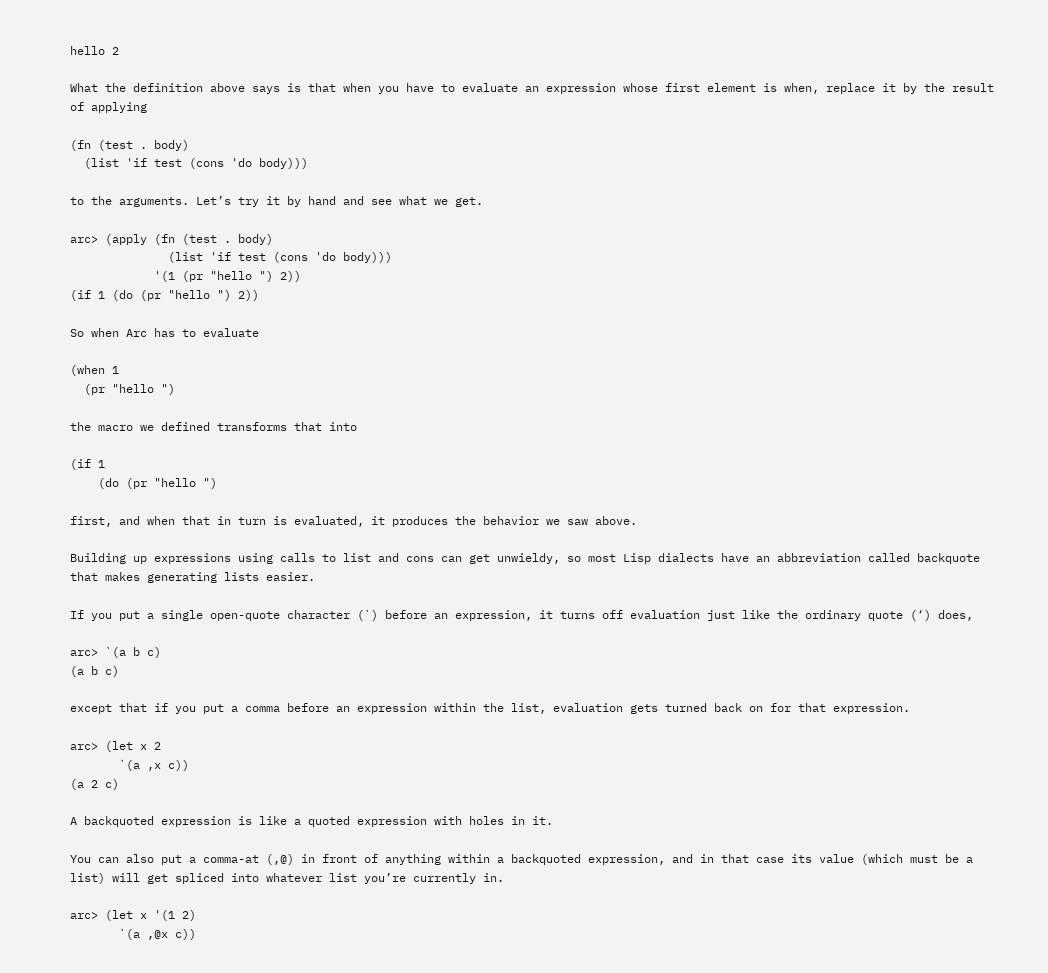hello 2

What the definition above says is that when you have to evaluate an expression whose first element is when, replace it by the result of applying

(fn (test . body)
  (list 'if test (cons 'do body)))

to the arguments. Let’s try it by hand and see what we get.

arc> (apply (fn (test . body)
              (list 'if test (cons 'do body)))
            '(1 (pr "hello ") 2))
(if 1 (do (pr "hello ") 2))

So when Arc has to evaluate

(when 1
  (pr "hello ")

the macro we defined transforms that into

(if 1
    (do (pr "hello ")

first, and when that in turn is evaluated, it produces the behavior we saw above.

Building up expressions using calls to list and cons can get unwieldy, so most Lisp dialects have an abbreviation called backquote that makes generating lists easier.

If you put a single open-quote character (`) before an expression, it turns off evaluation just like the ordinary quote (‘) does,

arc> `(a b c)
(a b c)

except that if you put a comma before an expression within the list, evaluation gets turned back on for that expression.

arc> (let x 2
       `(a ,x c))
(a 2 c)

A backquoted expression is like a quoted expression with holes in it.

You can also put a comma-at (,@) in front of anything within a backquoted expression, and in that case its value (which must be a list) will get spliced into whatever list you’re currently in.

arc> (let x '(1 2)
       `(a ,@x c))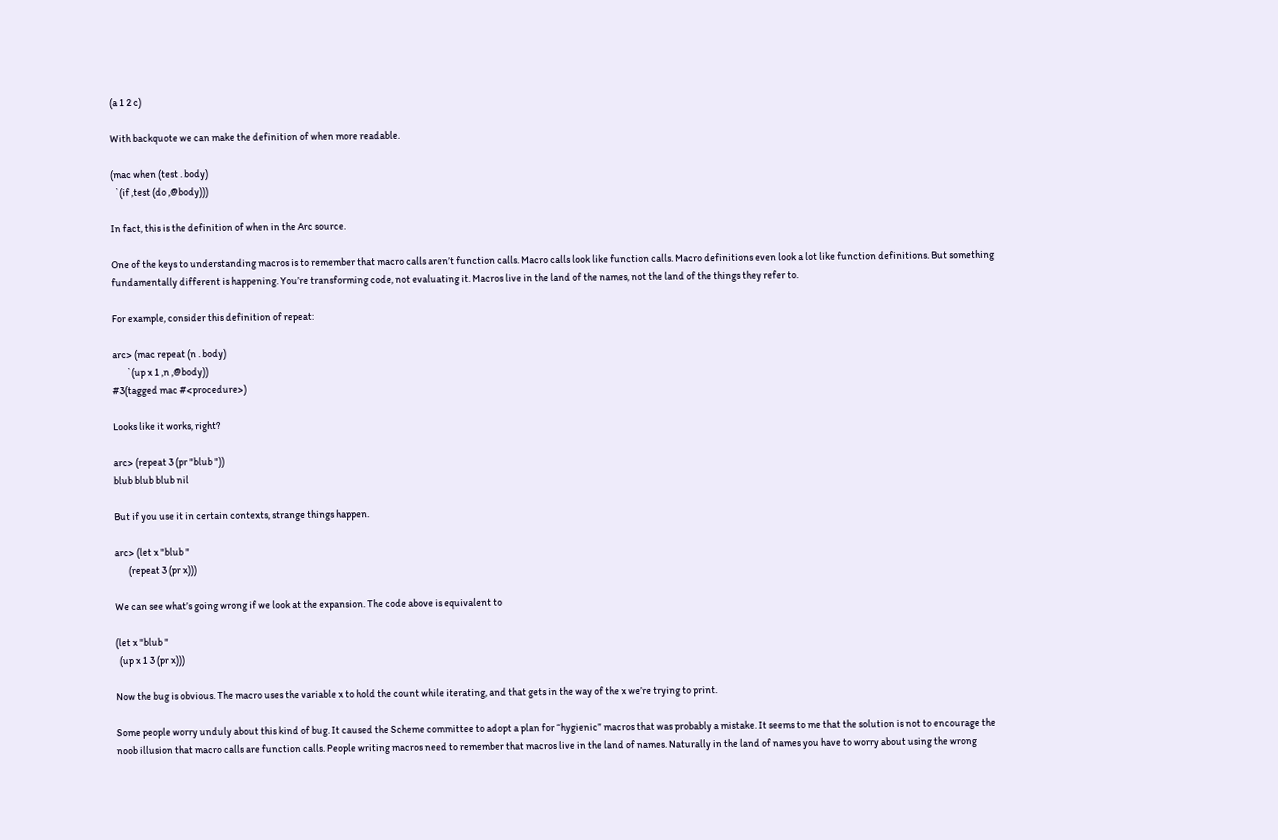(a 1 2 c)

With backquote we can make the definition of when more readable.

(mac when (test . body)
  `(if ,test (do ,@body)))

In fact, this is the definition of when in the Arc source.

One of the keys to understanding macros is to remember that macro calls aren’t function calls. Macro calls look like function calls. Macro definitions even look a lot like function definitions. But something fundamentally different is happening. You’re transforming code, not evaluating it. Macros live in the land of the names, not the land of the things they refer to.

For example, consider this definition of repeat:

arc> (mac repeat (n . body)
       `(up x 1 ,n ,@body))
#3(tagged mac #<procedure>)

Looks like it works, right?

arc> (repeat 3 (pr "blub "))
blub blub blub nil

But if you use it in certain contexts, strange things happen.

arc> (let x "blub "
       (repeat 3 (pr x)))

We can see what’s going wrong if we look at the expansion. The code above is equivalent to

(let x "blub "
  (up x 1 3 (pr x)))

Now the bug is obvious. The macro uses the variable x to hold the count while iterating, and that gets in the way of the x we’re trying to print.

Some people worry unduly about this kind of bug. It caused the Scheme committee to adopt a plan for “hygienic” macros that was probably a mistake. It seems to me that the solution is not to encourage the noob illusion that macro calls are function calls. People writing macros need to remember that macros live in the land of names. Naturally in the land of names you have to worry about using the wrong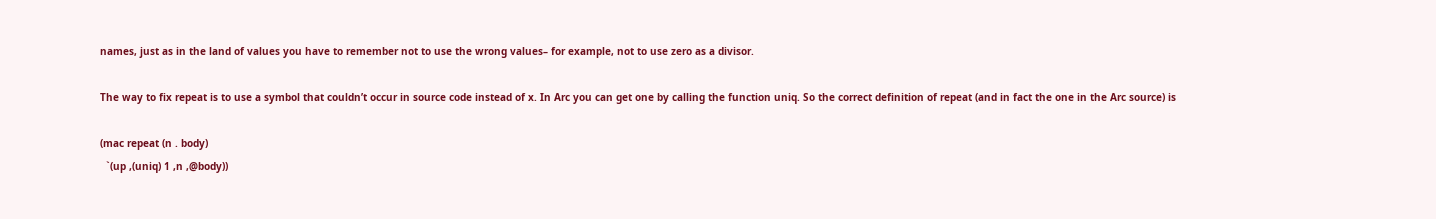names, just as in the land of values you have to remember not to use the wrong values– for example, not to use zero as a divisor.

The way to fix repeat is to use a symbol that couldn’t occur in source code instead of x. In Arc you can get one by calling the function uniq. So the correct definition of repeat (and in fact the one in the Arc source) is

(mac repeat (n . body)
  `(up ,(uniq) 1 ,n ,@body))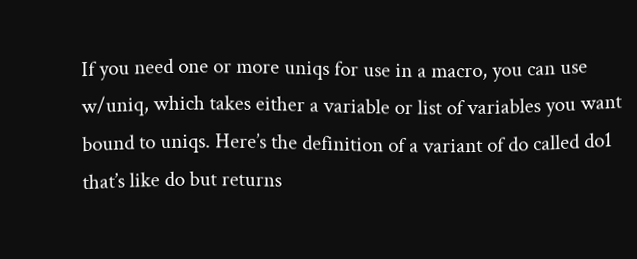If you need one or more uniqs for use in a macro, you can use w/uniq, which takes either a variable or list of variables you want bound to uniqs. Here’s the definition of a variant of do called do1 that’s like do but returns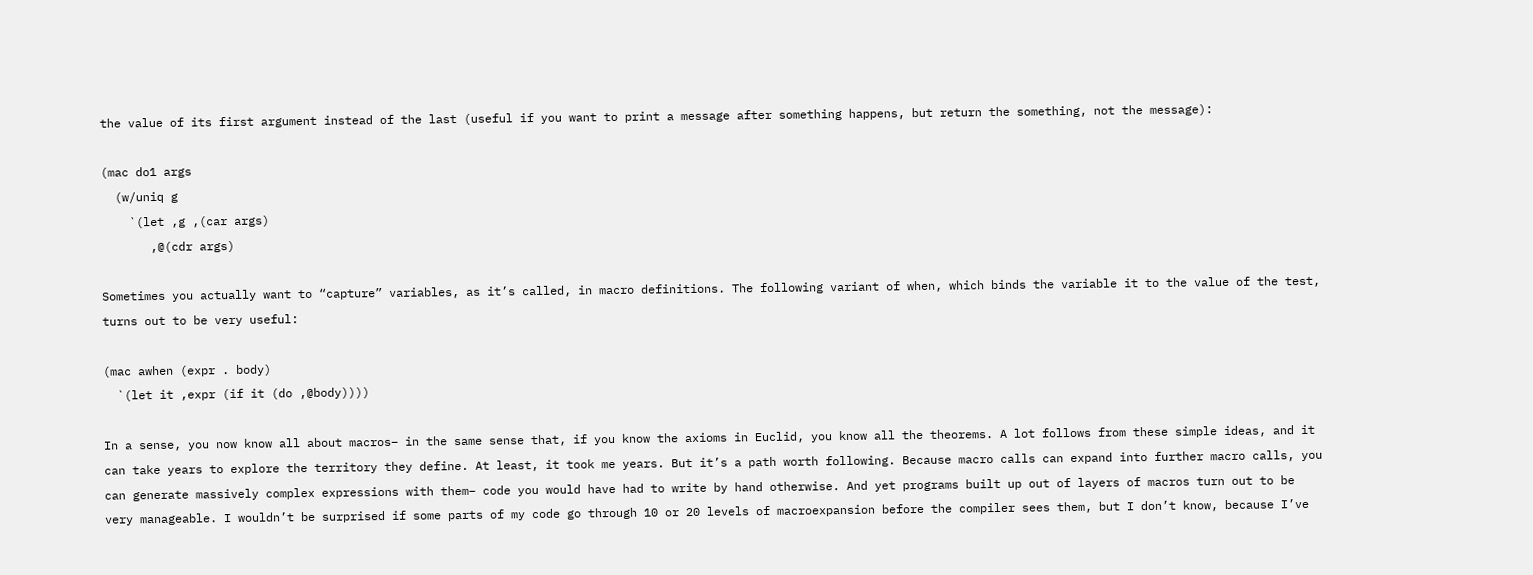the value of its first argument instead of the last (useful if you want to print a message after something happens, but return the something, not the message):

(mac do1 args
  (w/uniq g
    `(let ,g ,(car args)
       ,@(cdr args)

Sometimes you actually want to “capture” variables, as it’s called, in macro definitions. The following variant of when, which binds the variable it to the value of the test, turns out to be very useful:

(mac awhen (expr . body)
  `(let it ,expr (if it (do ,@body))))

In a sense, you now know all about macros– in the same sense that, if you know the axioms in Euclid, you know all the theorems. A lot follows from these simple ideas, and it can take years to explore the territory they define. At least, it took me years. But it’s a path worth following. Because macro calls can expand into further macro calls, you can generate massively complex expressions with them– code you would have had to write by hand otherwise. And yet programs built up out of layers of macros turn out to be very manageable. I wouldn’t be surprised if some parts of my code go through 10 or 20 levels of macroexpansion before the compiler sees them, but I don’t know, because I’ve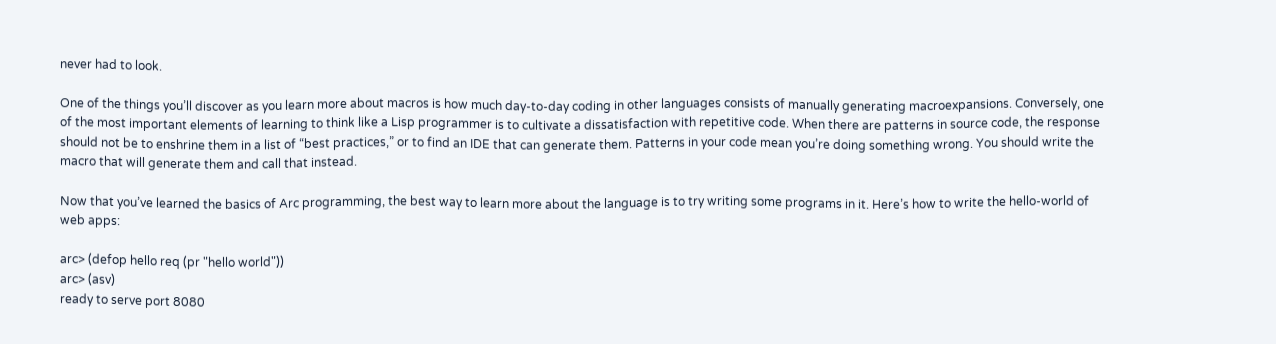never had to look.

One of the things you’ll discover as you learn more about macros is how much day-to-day coding in other languages consists of manually generating macroexpansions. Conversely, one of the most important elements of learning to think like a Lisp programmer is to cultivate a dissatisfaction with repetitive code. When there are patterns in source code, the response should not be to enshrine them in a list of “best practices,” or to find an IDE that can generate them. Patterns in your code mean you’re doing something wrong. You should write the macro that will generate them and call that instead.

Now that you’ve learned the basics of Arc programming, the best way to learn more about the language is to try writing some programs in it. Here’s how to write the hello-world of web apps:

arc> (defop hello req (pr "hello world"))
arc> (asv)
ready to serve port 8080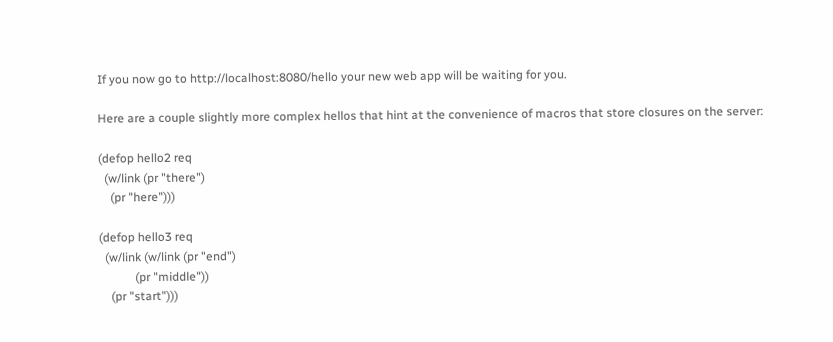If you now go to http://localhost:8080/hello your new web app will be waiting for you.

Here are a couple slightly more complex hellos that hint at the convenience of macros that store closures on the server:

(defop hello2 req
  (w/link (pr "there")
    (pr "here")))

(defop hello3 req
  (w/link (w/link (pr "end")
            (pr "middle"))
    (pr "start")))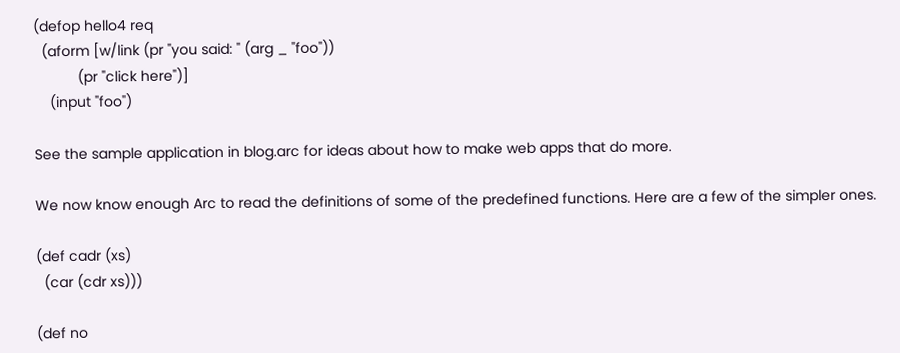(defop hello4 req
  (aform [w/link (pr "you said: " (arg _ "foo"))
           (pr "click here")]
    (input "foo")

See the sample application in blog.arc for ideas about how to make web apps that do more.

We now know enough Arc to read the definitions of some of the predefined functions. Here are a few of the simpler ones.

(def cadr (xs)
  (car (cdr xs)))

(def no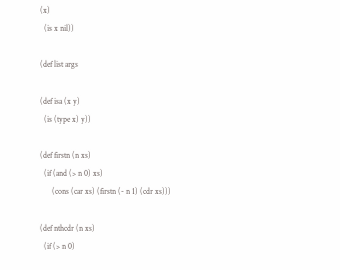(x)
  (is x nil))

(def list args

(def isa (x y)
  (is (type x) y))

(def firstn (n xs)
  (if (and (> n 0) xs)
      (cons (car xs) (firstn (- n 1) (cdr xs)))

(def nthcdr (n xs)
  (if (> n 0)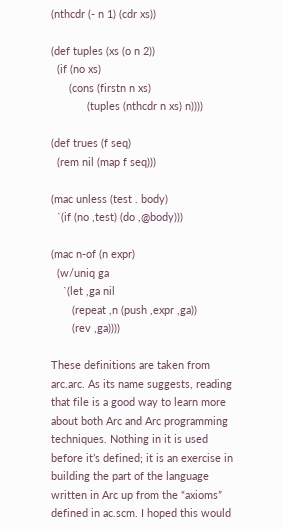(nthcdr (- n 1) (cdr xs))

(def tuples (xs (o n 2))
  (if (no xs)
      (cons (firstn n xs)
            (tuples (nthcdr n xs) n))))

(def trues (f seq)
  (rem nil (map f seq)))

(mac unless (test . body)
  `(if (no ,test) (do ,@body)))

(mac n-of (n expr)
  (w/uniq ga
    `(let ,ga nil
       (repeat ,n (push ,expr ,ga))
       (rev ,ga))))

These definitions are taken from arc.arc. As its name suggests, reading that file is a good way to learn more about both Arc and Arc programming techniques. Nothing in it is used before it’s defined; it is an exercise in building the part of the language written in Arc up from the “axioms” defined in ac.scm. I hoped this would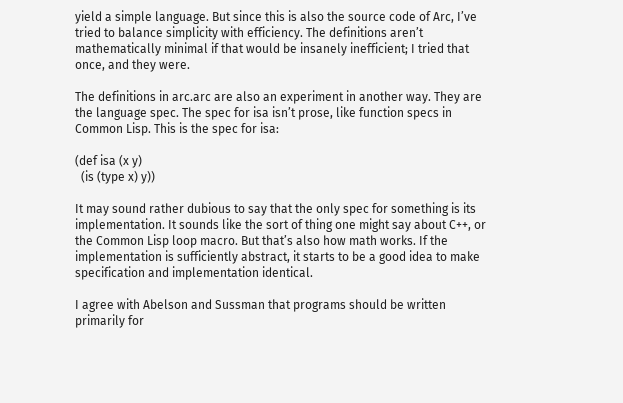yield a simple language. But since this is also the source code of Arc, I’ve tried to balance simplicity with efficiency. The definitions aren’t mathematically minimal if that would be insanely inefficient; I tried that once, and they were.

The definitions in arc.arc are also an experiment in another way. They are the language spec. The spec for isa isn’t prose, like function specs in Common Lisp. This is the spec for isa:

(def isa (x y)
  (is (type x) y))

It may sound rather dubious to say that the only spec for something is its implementation. It sounds like the sort of thing one might say about C++, or the Common Lisp loop macro. But that’s also how math works. If the implementation is sufficiently abstract, it starts to be a good idea to make specification and implementation identical.

I agree with Abelson and Sussman that programs should be written primarily for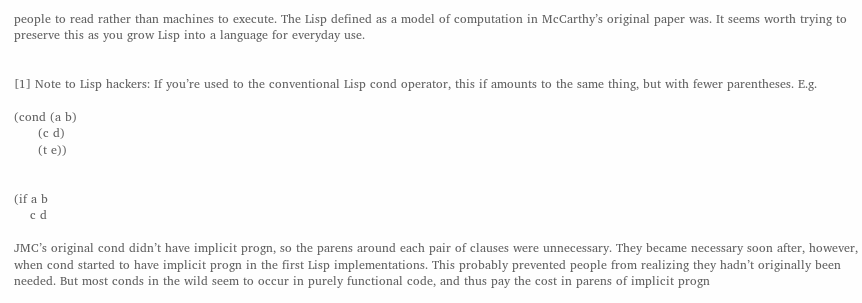people to read rather than machines to execute. The Lisp defined as a model of computation in McCarthy’s original paper was. It seems worth trying to preserve this as you grow Lisp into a language for everyday use.


[1] Note to Lisp hackers: If you’re used to the conventional Lisp cond operator, this if amounts to the same thing, but with fewer parentheses. E.g.

(cond (a b)
      (c d)
      (t e))


(if a b
    c d

JMC’s original cond didn’t have implicit progn, so the parens around each pair of clauses were unnecessary. They became necessary soon after, however, when cond started to have implicit progn in the first Lisp implementations. This probably prevented people from realizing they hadn’t originally been needed. But most conds in the wild seem to occur in purely functional code, and thus pay the cost in parens of implicit progn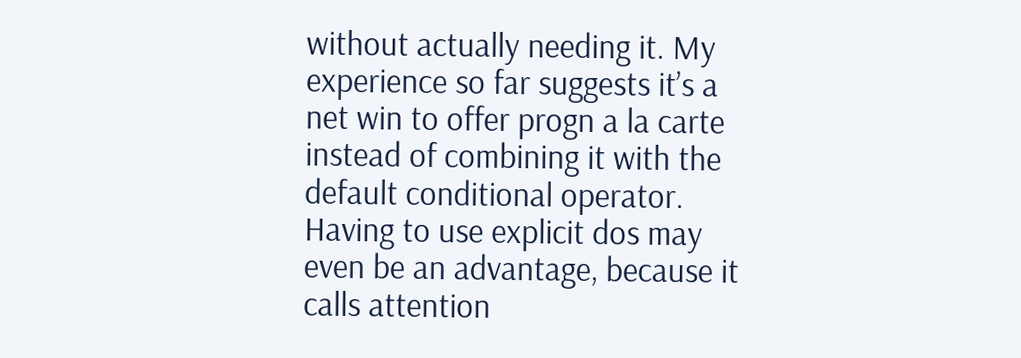without actually needing it. My experience so far suggests it’s a net win to offer progn a la carte instead of combining it with the default conditional operator. Having to use explicit dos may even be an advantage, because it calls attention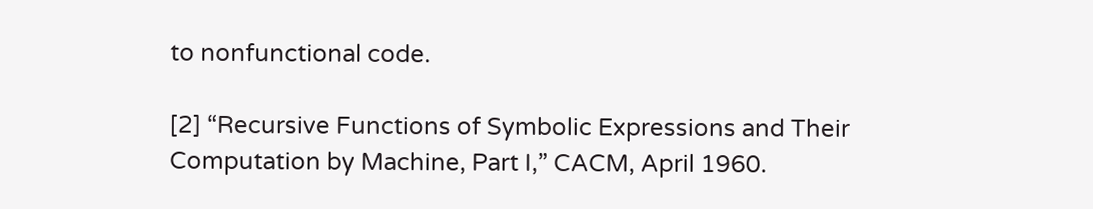to nonfunctional code.

[2] “Recursive Functions of Symbolic Expressions and Their Computation by Machine, Part I,” CACM, April 1960.